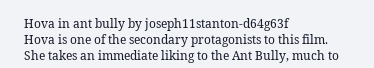Hova in ant bully by joseph11stanton-d64g63f
Hova is one of the secondary protagonists to this film. She takes an immediate liking to the Ant Bully, much to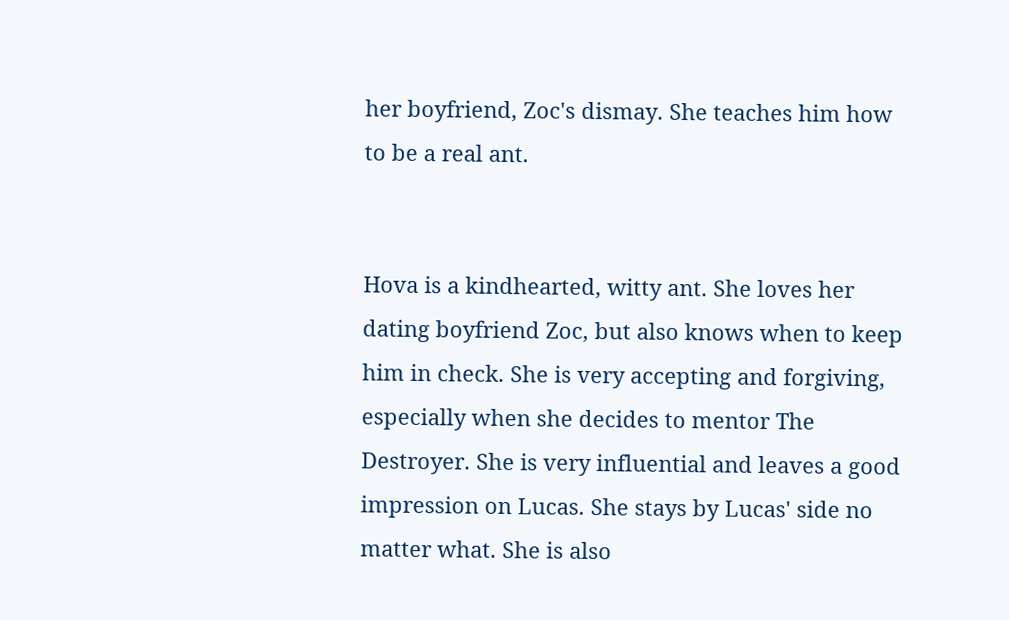her boyfriend, Zoc's dismay. She teaches him how to be a real ant.


Hova is a kindhearted, witty ant. She loves her dating boyfriend Zoc, but also knows when to keep him in check. She is very accepting and forgiving, especially when she decides to mentor The Destroyer. She is very influential and leaves a good impression on Lucas. She stays by Lucas' side no matter what. She is also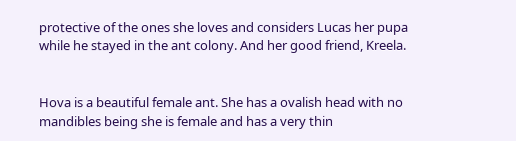protective of the ones she loves and considers Lucas her pupa while he stayed in the ant colony. And her good friend, Kreela.


Hova is a beautiful female ant. She has a ovalish head with no mandibles being she is female and has a very thin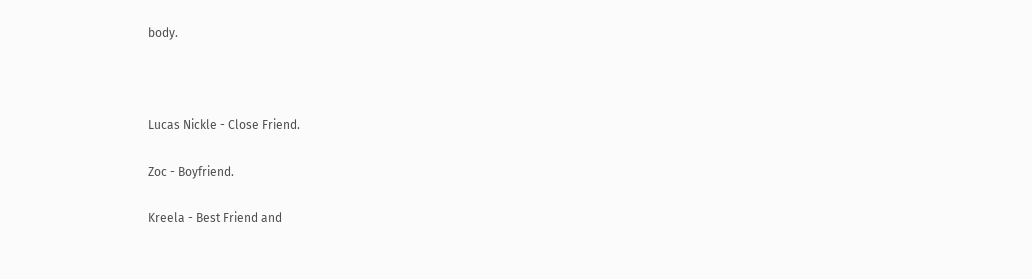body.



Lucas Nickle - Close Friend.

Zoc - Boyfriend.

Kreela - Best Friend and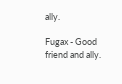ally.

Fugax - Good friend and ally.